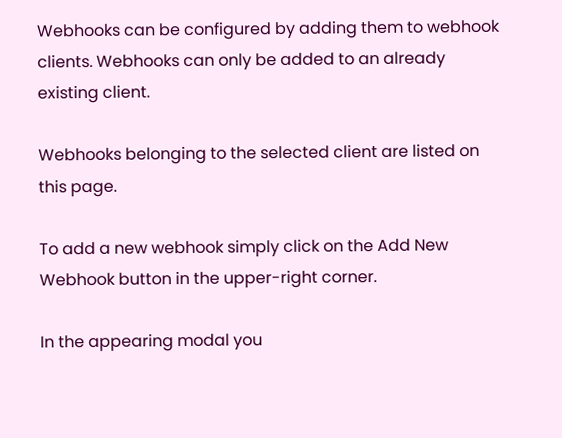Webhooks can be configured by adding them to webhook clients. Webhooks can only be added to an already existing client.

Webhooks belonging to the selected client are listed on this page.

To add a new webhook simply click on the Add New Webhook button in the upper-right corner.

In the appearing modal you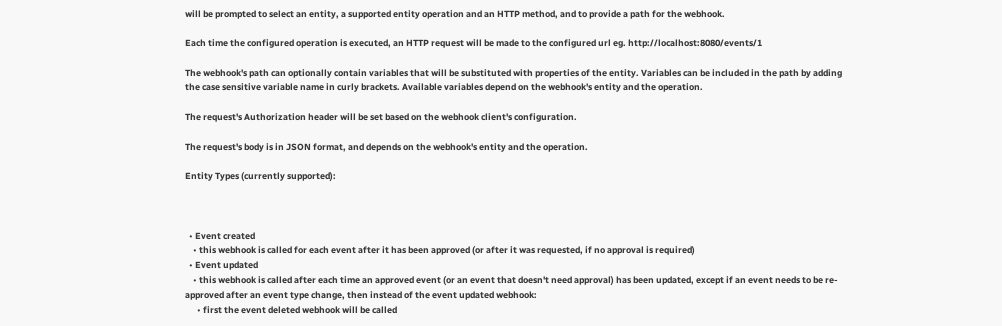will be prompted to select an entity, a supported entity operation and an HTTP method, and to provide a path for the webhook.

Each time the configured operation is executed, an HTTP request will be made to the configured url eg. http://localhost:8080/events/1

The webhook's path can optionally contain variables that will be substituted with properties of the entity. Variables can be included in the path by adding the case sensitive variable name in curly brackets. Available variables depend on the webhook's entity and the operation.

The request's Authorization header will be set based on the webhook client's configuration.

The request's body is in JSON format, and depends on the webhook's entity and the operation.

Entity Types (currently supported):



  • Event created
    • this webhook is called for each event after it has been approved (or after it was requested, if no approval is required)
  • Event updated
    • this webhook is called after each time an approved event (or an event that doesn't need approval) has been updated, except if an event needs to be re-approved after an event type change, then instead of the event updated webhook:
      • first the event deleted webhook will be called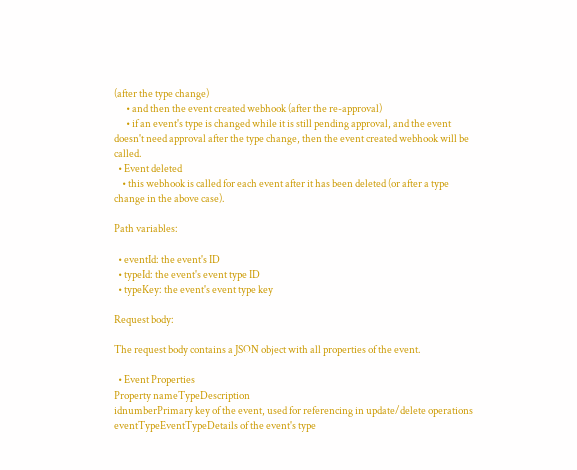(after the type change)
      • and then the event created webhook (after the re-approval)
      • if an event's type is changed while it is still pending approval, and the event doesn't need approval after the type change, then the event created webhook will be called.
  • Event deleted
    • this webhook is called for each event after it has been deleted (or after a type change in the above case).

Path variables:

  • eventId: the event's ID
  • typeId: the event's event type ID
  • typeKey: the event's event type key

Request body:

The request body contains a JSON object with all properties of the event.

  • Event Properties
Property nameTypeDescription
idnumberPrimary key of the event, used for referencing in update/delete operations
eventTypeEventTypeDetails of the event's type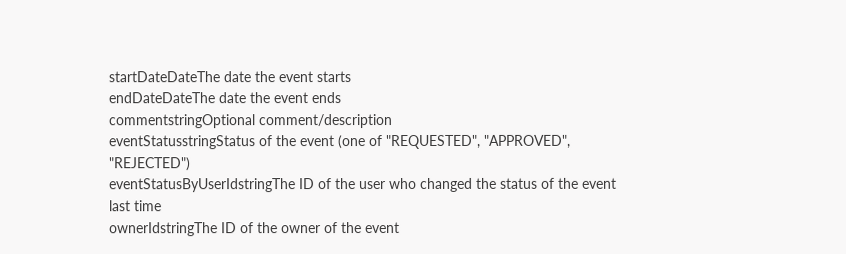startDateDateThe date the event starts
endDateDateThe date the event ends
commentstringOptional comment/description
eventStatusstringStatus of the event (one of "REQUESTED", "APPROVED", "REJECTED")
eventStatusByUserIdstringThe ID of the user who changed the status of the event last time
ownerIdstringThe ID of the owner of the event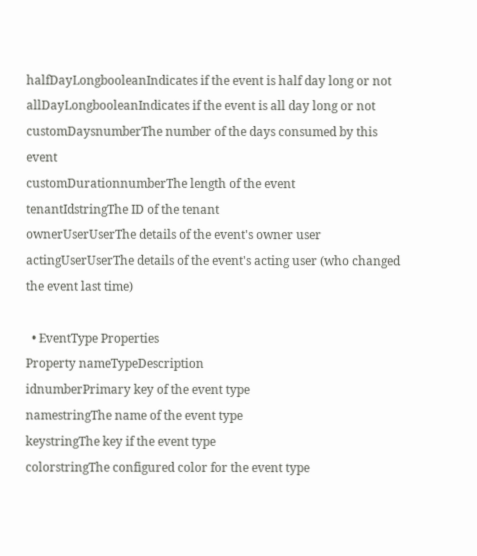halfDayLongbooleanIndicates if the event is half day long or not
allDayLongbooleanIndicates if the event is all day long or not
customDaysnumberThe number of the days consumed by this event
customDurationnumberThe length of the event
tenantIdstringThe ID of the tenant
ownerUserUserThe details of the event's owner user
actingUserUserThe details of the event's acting user (who changed the event last time)

  • EventType Properties
Property nameTypeDescription
idnumberPrimary key of the event type
namestringThe name of the event type
keystringThe key if the event type
colorstringThe configured color for the event type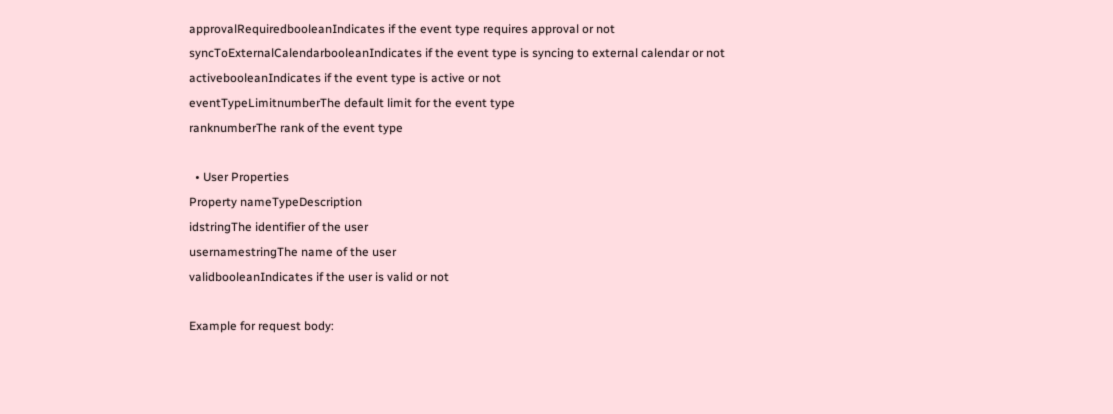approvalRequiredbooleanIndicates if the event type requires approval or not
syncToExternalCalendarbooleanIndicates if the event type is syncing to external calendar or not
activebooleanIndicates if the event type is active or not
eventTypeLimitnumberThe default limit for the event type
ranknumberThe rank of the event type

  • User Properties
Property nameTypeDescription
idstringThe identifier of the user
usernamestringThe name of the user
validbooleanIndicates if the user is valid or not

Example for request body: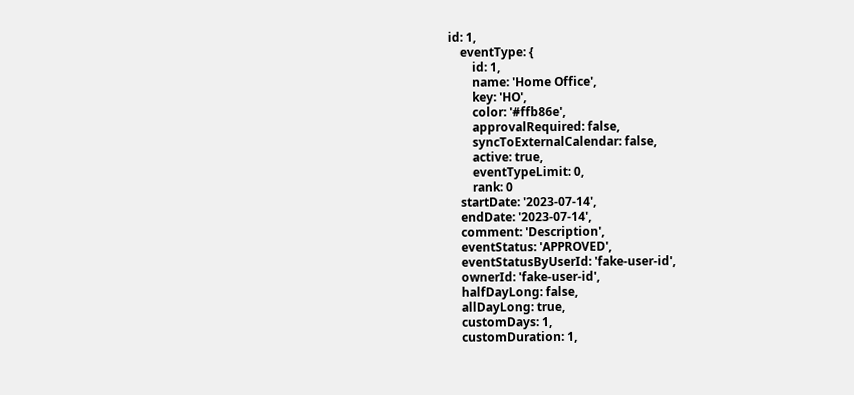id: 1,
    eventType: {
        id: 1,
        name: 'Home Office',
        key: 'HO',
        color: '#ffb86e',
        approvalRequired: false,
        syncToExternalCalendar: false,
        active: true,
        eventTypeLimit: 0,
        rank: 0
    startDate: '2023-07-14',
    endDate: '2023-07-14',
    comment: 'Description',
    eventStatus: 'APPROVED',
    eventStatusByUserId: 'fake-user-id',
    ownerId: 'fake-user-id',
    halfDayLong: false,
    allDayLong: true,
    customDays: 1,
    customDuration: 1,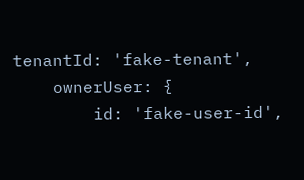tenantId: 'fake-tenant',
    ownerUser: {
        id: 'fake-user-id',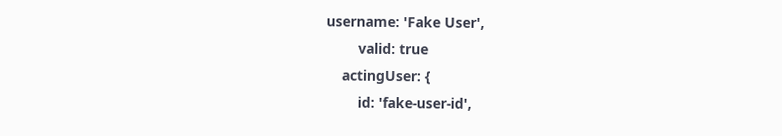username: 'Fake User',
        valid: true
    actingUser: {
        id: 'fake-user-id',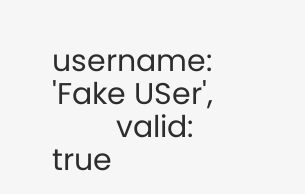username: 'Fake USer',
        valid: true